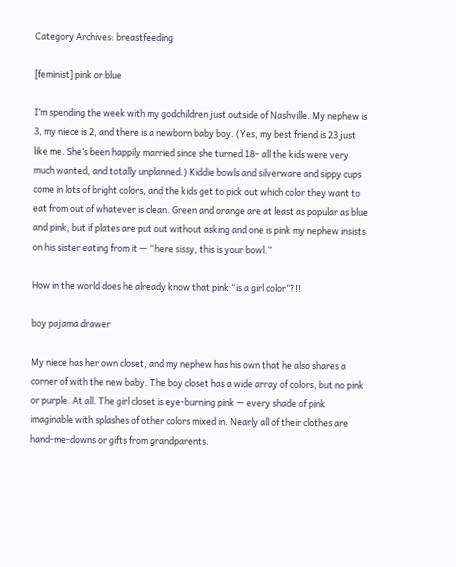Category Archives: breastfeeding

[feminist] pink or blue

I’m spending the week with my godchildren just outside of Nashville. My nephew is 3, my niece is 2, and there is a newborn baby boy. (Yes, my best friend is 23 just like me. She’s been happily married since she turned 18– all the kids were very much wanted, and totally unplanned.) Kiddie bowls and silverware and sippy cups come in lots of bright colors, and the kids get to pick out which color they want to eat from out of whatever is clean. Green and orange are at least as popular as blue and pink, but if plates are put out without asking and one is pink my nephew insists on his sister eating from it — “here sissy, this is your bowl.”

How in the world does he already know that pink “is a girl color”?!!

boy pajama drawer

My niece has her own closet, and my nephew has his own that he also shares a corner of with the new baby. The boy closet has a wide array of colors, but no pink or purple. At all. The girl closet is eye-burning pink — every shade of pink imaginable with splashes of other colors mixed in. Nearly all of their clothes are hand-me-downs or gifts from grandparents.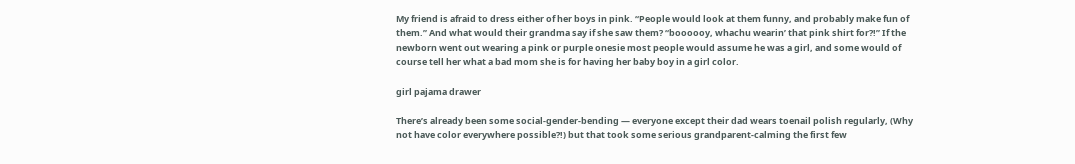My friend is afraid to dress either of her boys in pink. “People would look at them funny, and probably make fun of them.” And what would their grandma say if she saw them? “boooooy, whachu wearin’ that pink shirt for?!” If the newborn went out wearing a pink or purple onesie most people would assume he was a girl, and some would of course tell her what a bad mom she is for having her baby boy in a girl color.

girl pajama drawer

There’s already been some social-gender-bending — everyone except their dad wears toenail polish regularly, (Why not have color everywhere possible?!) but that took some serious grandparent-calming the first few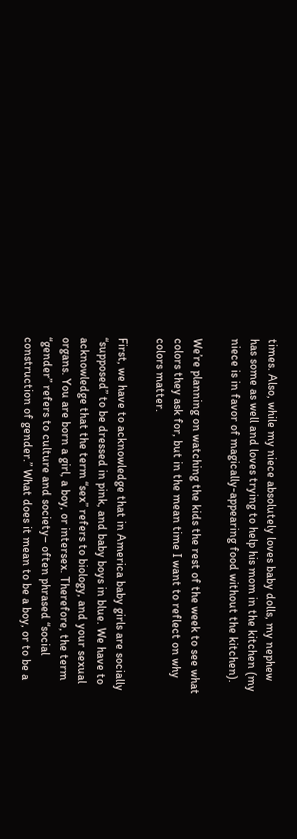times. Also, while my niece absolutely loves baby dolls, my nephew has some as well and loves trying to help his mom in the kitchen (my niece is in favor of magically-appearing food without the kitchen).

We’re planning on watching the kids the rest of the week to see what colors they ask for, but in the mean time I want to reflect on why colors matter.

First, we have to acknowledge that in America baby girls are socially “supposed” to be dressed in pink, and baby boys in blue. We have to acknowledge that the term “sex” refers to biology, and your sexual organs. You are born a girl, a boy, or intersex. Therefore, the term “gender” refers to culture and society– often phrased “social construction of gender.” What does it mean to be a boy, or to be a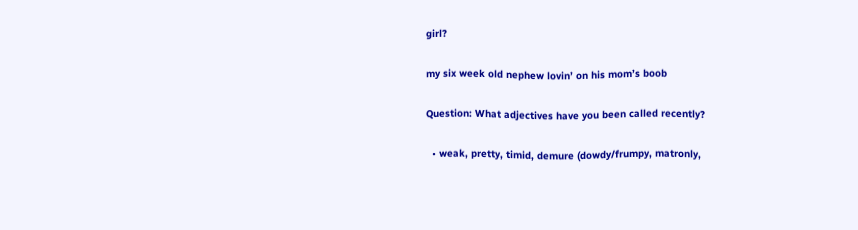girl?

my six week old nephew lovin’ on his mom’s boob

Question: What adjectives have you been called recently?

  • weak, pretty, timid, demure (dowdy/frumpy, matronly,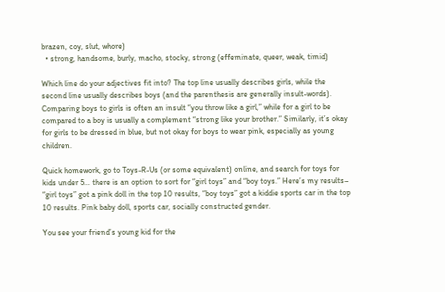brazen, coy, slut, whore)
  • strong, handsome, burly, macho, stocky, strong (effeminate, queer, weak, timid)

Which line do your adjectives fit into? The top line usually describes girls, while the second line usually describes boys (and the parenthesis are generally insult-words). Comparing boys to girls is often an insult “you throw like a girl,” while for a girl to be compared to a boy is usually a complement “strong like your brother.” Similarly, it’s okay for girls to be dressed in blue, but not okay for boys to wear pink, especially as young children.

Quick homework, go to Toys-R-Us (or some equivalent) online, and search for toys for kids under 5… there is an option to sort for “girl toys” and “boy toys.” Here’s my results– “girl toys” got a pink doll in the top 10 results, “boy toys” got a kiddie sports car in the top 10 results. Pink baby doll, sports car, socially constructed gender.

You see your friend’s young kid for the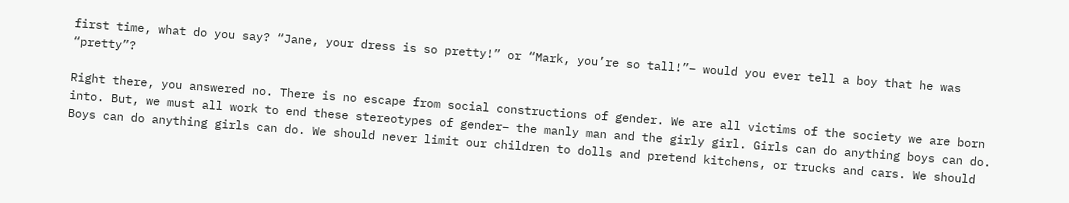first time, what do you say? “Jane, your dress is so pretty!” or “Mark, you’re so tall!”– would you ever tell a boy that he was “pretty”?

Right there, you answered no. There is no escape from social constructions of gender. We are all victims of the society we are born into. But, we must all work to end these stereotypes of gender– the manly man and the girly girl. Girls can do anything boys can do. Boys can do anything girls can do. We should never limit our children to dolls and pretend kitchens, or trucks and cars. We should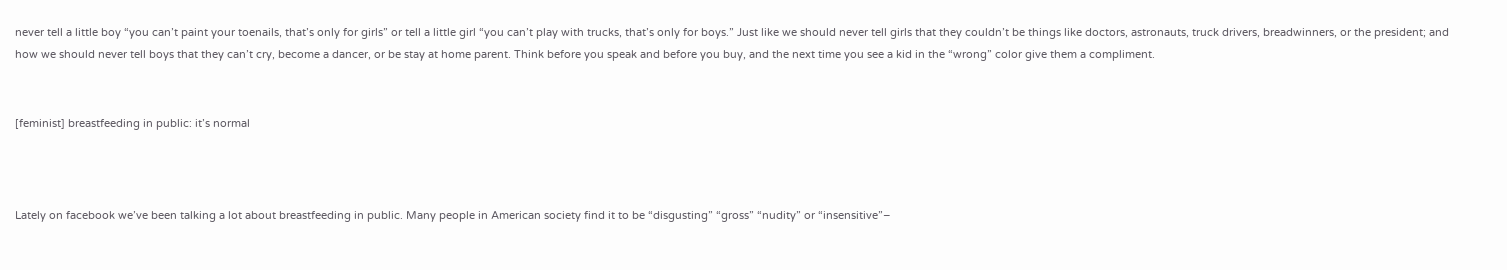never tell a little boy “you can’t paint your toenails, that’s only for girls” or tell a little girl “you can’t play with trucks, that’s only for boys.” Just like we should never tell girls that they couldn’t be things like doctors, astronauts, truck drivers, breadwinners, or the president; and how we should never tell boys that they can’t cry, become a dancer, or be stay at home parent. Think before you speak and before you buy, and the next time you see a kid in the “wrong” color give them a compliment.


[feminist] breastfeeding in public: it’s normal



Lately on facebook we’ve been talking a lot about breastfeeding in public. Many people in American society find it to be “disgusting” “gross” “nudity” or “insensitive”–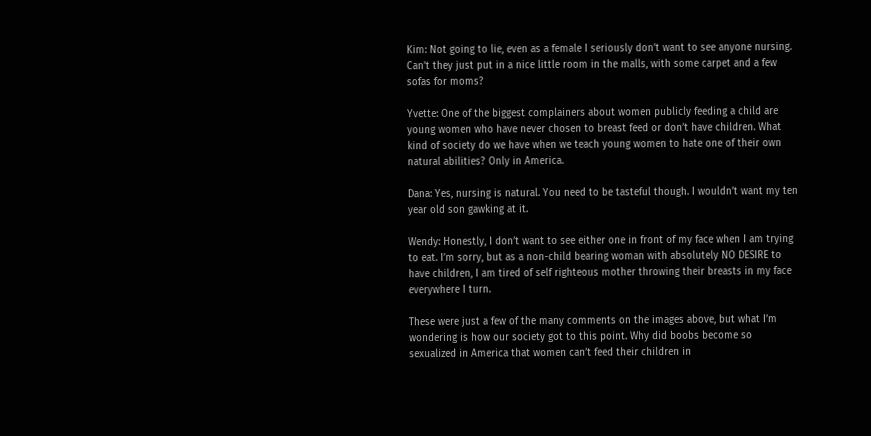Kim: Not going to lie, even as a female I seriously don’t want to see anyone nursing. Can’t they just put in a nice little room in the malls, with some carpet and a few sofas for moms?

Yvette: One of the biggest complainers about women publicly feeding a child are young women who have never chosen to breast feed or don’t have children. What kind of society do we have when we teach young women to hate one of their own natural abilities? Only in America.

Dana: Yes, nursing is natural. You need to be tasteful though. I wouldn’t want my ten year old son gawking at it.

Wendy: Honestly, I don’t want to see either one in front of my face when I am trying to eat. I’m sorry, but as a non-child bearing woman with absolutely NO DESIRE to have children, I am tired of self righteous mother throwing their breasts in my face everywhere I turn.

These were just a few of the many comments on the images above, but what I’m wondering is how our society got to this point. Why did boobs become so sexualized in America that women can’t feed their children in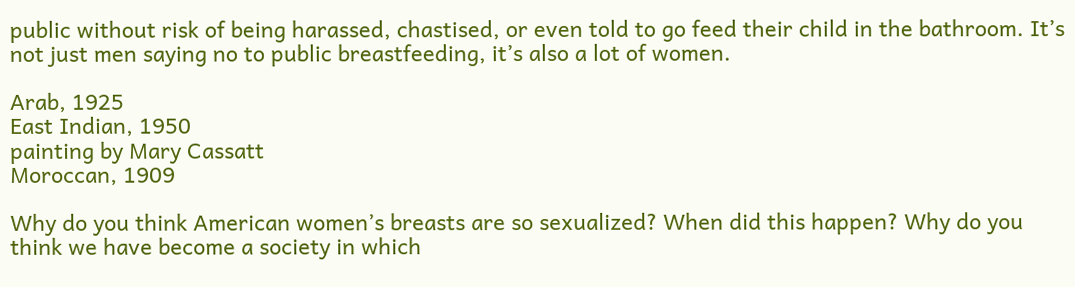public without risk of being harassed, chastised, or even told to go feed their child in the bathroom. It’s not just men saying no to public breastfeeding, it’s also a lot of women.

Arab, 1925
East Indian, 1950
painting by Mary Cassatt
Moroccan, 1909

Why do you think American women’s breasts are so sexualized? When did this happen? Why do you think we have become a society in which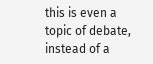this is even a topic of debate, instead of a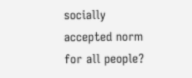socially accepted norm for all people?